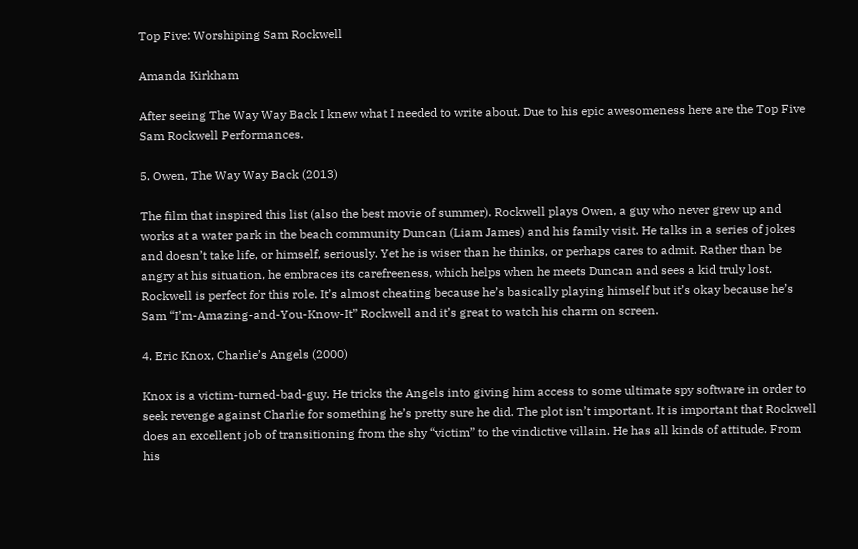Top Five: Worshiping Sam Rockwell

Amanda Kirkham

After seeing The Way Way Back I knew what I needed to write about. Due to his epic awesomeness here are the Top Five Sam Rockwell Performances.

5. Owen, The Way Way Back (2013)

The film that inspired this list (also the best movie of summer). Rockwell plays Owen, a guy who never grew up and works at a water park in the beach community Duncan (Liam James) and his family visit. He talks in a series of jokes and doesn’t take life, or himself, seriously. Yet he is wiser than he thinks, or perhaps cares to admit. Rather than be angry at his situation, he embraces its carefreeness, which helps when he meets Duncan and sees a kid truly lost. Rockwell is perfect for this role. It’s almost cheating because he’s basically playing himself but it’s okay because he’s Sam “I’m-Amazing-and-You-Know-It” Rockwell and it’s great to watch his charm on screen.

4. Eric Knox, Charlie’s Angels (2000)

Knox is a victim-turned-bad-guy. He tricks the Angels into giving him access to some ultimate spy software in order to seek revenge against Charlie for something he’s pretty sure he did. The plot isn’t important. It is important that Rockwell does an excellent job of transitioning from the shy “victim” to the vindictive villain. He has all kinds of attitude. From his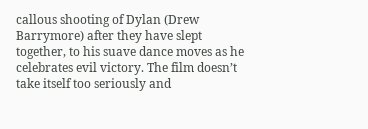callous shooting of Dylan (Drew Barrymore) after they have slept together, to his suave dance moves as he celebrates evil victory. The film doesn’t take itself too seriously and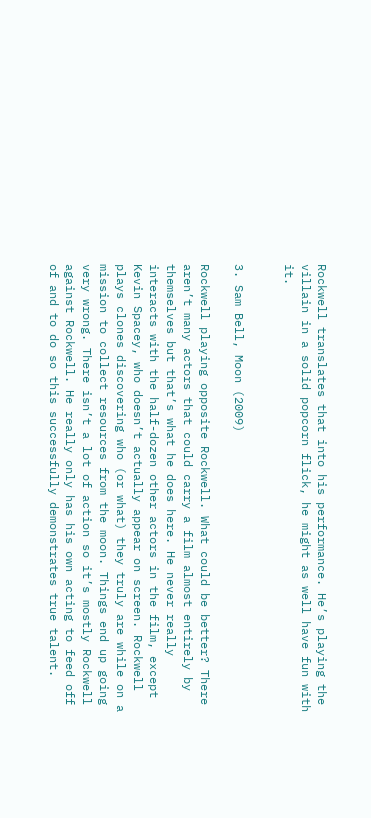Rockwell translates that into his performance. He’s playing the villain in a solid popcorn flick, he might as well have fun with it.


3. Sam Bell, Moon (2009)

Rockwell playing opposite Rockwell. What could be better? There aren’t many actors that could carry a film almost entirely by themselves but that’s what he does here. He never really interacts with the half-dozen other actors in the film, except Kevin Spacey, who doesn’t actually appear on screen. Rockwell plays clones discovering who (or what) they truly are while on a mission to collect resources from the moon. Things end up going very wrong. There isn’t a lot of action so it’s mostly Rockwell against Rockwell. He really only has his own acting to feed off of and to do so this successfully demonstrates true talent.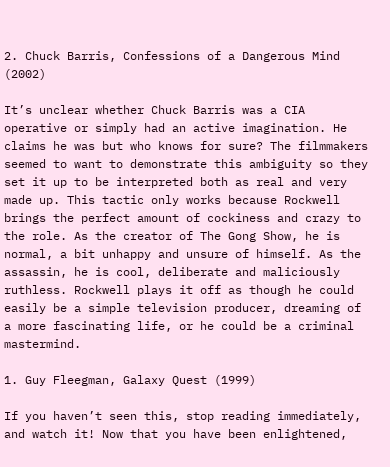2. Chuck Barris, Confessions of a Dangerous Mind (2002)

It’s unclear whether Chuck Barris was a CIA operative or simply had an active imagination. He claims he was but who knows for sure? The filmmakers seemed to want to demonstrate this ambiguity so they set it up to be interpreted both as real and very made up. This tactic only works because Rockwell brings the perfect amount of cockiness and crazy to the role. As the creator of The Gong Show, he is normal, a bit unhappy and unsure of himself. As the assassin, he is cool, deliberate and maliciously ruthless. Rockwell plays it off as though he could easily be a simple television producer, dreaming of a more fascinating life, or he could be a criminal mastermind.

1. Guy Fleegman, Galaxy Quest (1999)

If you haven’t seen this, stop reading immediately, and watch it! Now that you have been enlightened,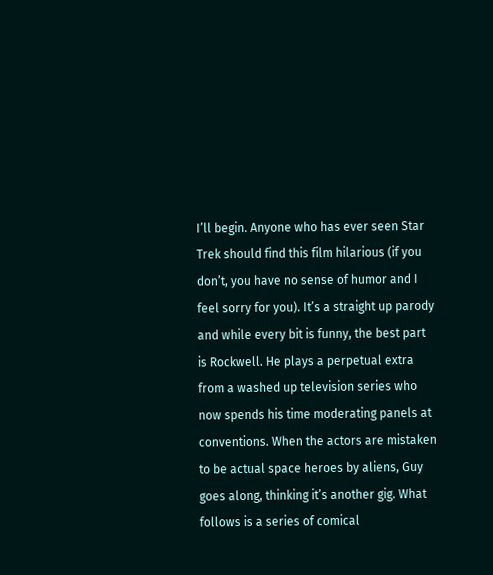I’ll begin. Anyone who has ever seen Star Trek should find this film hilarious (if you don’t, you have no sense of humor and I feel sorry for you). It’s a straight up parody and while every bit is funny, the best part is Rockwell. He plays a perpetual extra from a washed up television series who now spends his time moderating panels at conventions. When the actors are mistaken to be actual space heroes by aliens, Guy goes along, thinking it’s another gig. What follows is a series of comical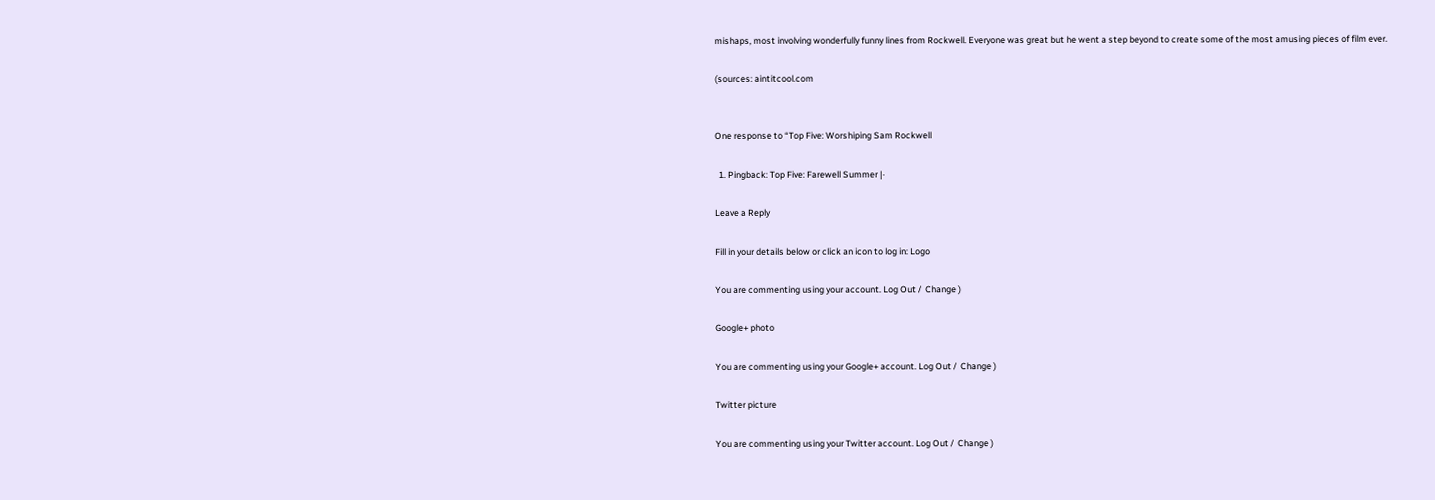mishaps, most involving wonderfully funny lines from Rockwell. Everyone was great but he went a step beyond to create some of the most amusing pieces of film ever.

(sources: aintitcool.com


One response to “Top Five: Worshiping Sam Rockwell

  1. Pingback: Top Five: Farewell Summer |·

Leave a Reply

Fill in your details below or click an icon to log in: Logo

You are commenting using your account. Log Out /  Change )

Google+ photo

You are commenting using your Google+ account. Log Out /  Change )

Twitter picture

You are commenting using your Twitter account. Log Out /  Change )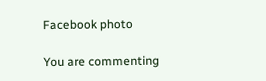Facebook photo

You are commenting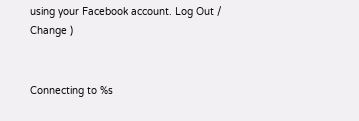using your Facebook account. Log Out /  Change )


Connecting to %s